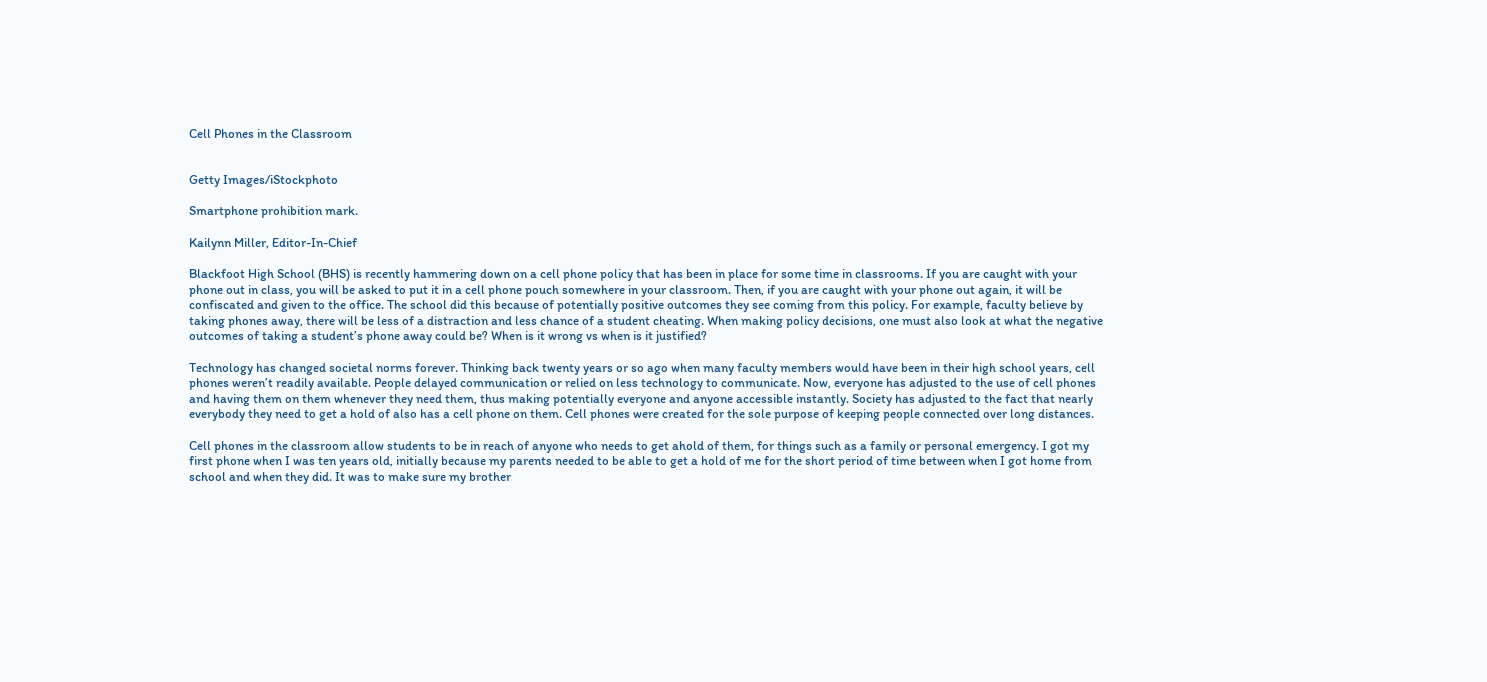Cell Phones in the Classroom


Getty Images/iStockphoto

Smartphone prohibition mark.

Kailynn Miller, Editor-In-Chief

Blackfoot High School (BHS) is recently hammering down on a cell phone policy that has been in place for some time in classrooms. If you are caught with your phone out in class, you will be asked to put it in a cell phone pouch somewhere in your classroom. Then, if you are caught with your phone out again, it will be confiscated and given to the office. The school did this because of potentially positive outcomes they see coming from this policy. For example, faculty believe by taking phones away, there will be less of a distraction and less chance of a student cheating. When making policy decisions, one must also look at what the negative outcomes of taking a student’s phone away could be? When is it wrong vs when is it justified?

Technology has changed societal norms forever. Thinking back twenty years or so ago when many faculty members would have been in their high school years, cell phones weren’t readily available. People delayed communication or relied on less technology to communicate. Now, everyone has adjusted to the use of cell phones and having them on them whenever they need them, thus making potentially everyone and anyone accessible instantly. Society has adjusted to the fact that nearly everybody they need to get a hold of also has a cell phone on them. Cell phones were created for the sole purpose of keeping people connected over long distances.

Cell phones in the classroom allow students to be in reach of anyone who needs to get ahold of them, for things such as a family or personal emergency. I got my first phone when I was ten years old, initially because my parents needed to be able to get a hold of me for the short period of time between when I got home from school and when they did. It was to make sure my brother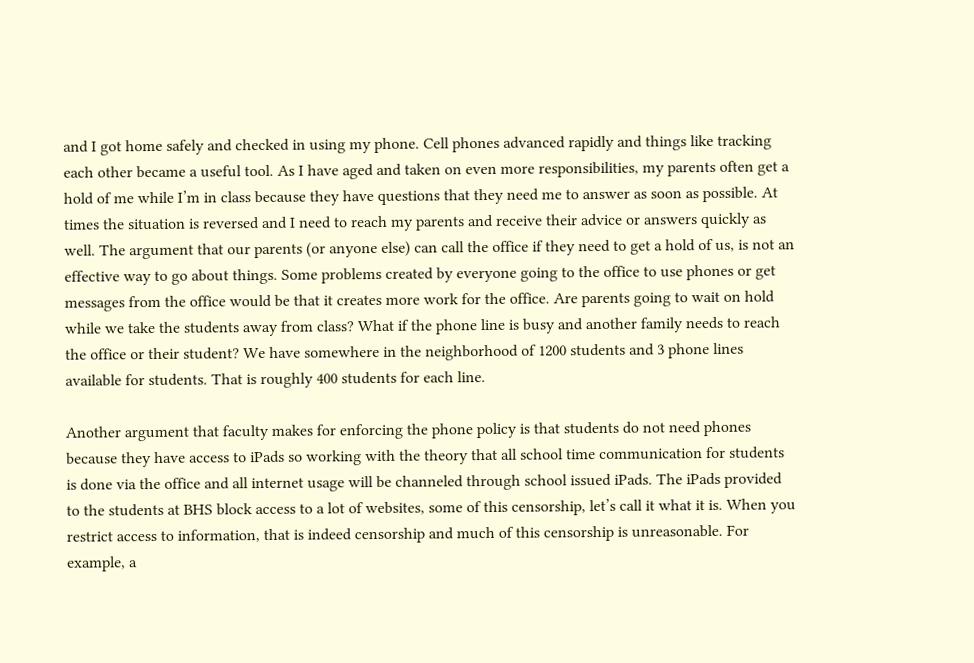and I got home safely and checked in using my phone. Cell phones advanced rapidly and things like tracking each other became a useful tool. As I have aged and taken on even more responsibilities, my parents often get a hold of me while I’m in class because they have questions that they need me to answer as soon as possible. At times the situation is reversed and I need to reach my parents and receive their advice or answers quickly as well. The argument that our parents (or anyone else) can call the office if they need to get a hold of us, is not an effective way to go about things. Some problems created by everyone going to the office to use phones or get messages from the office would be that it creates more work for the office. Are parents going to wait on hold while we take the students away from class? What if the phone line is busy and another family needs to reach the office or their student? We have somewhere in the neighborhood of 1200 students and 3 phone lines available for students. That is roughly 400 students for each line.

Another argument that faculty makes for enforcing the phone policy is that students do not need phones because they have access to iPads so working with the theory that all school time communication for students is done via the office and all internet usage will be channeled through school issued iPads. The iPads provided to the students at BHS block access to a lot of websites, some of this censorship, let’s call it what it is. When you restrict access to information, that is indeed censorship and much of this censorship is unreasonable. For example, a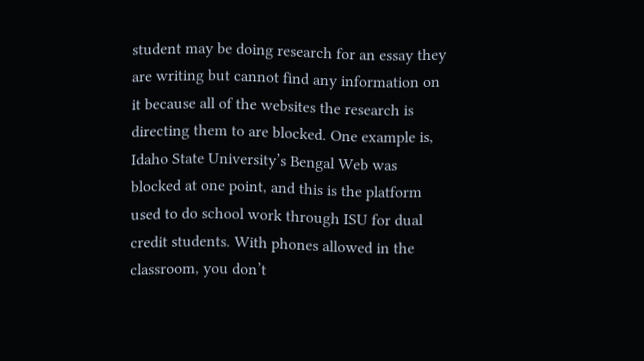student may be doing research for an essay they are writing but cannot find any information on it because all of the websites the research is directing them to are blocked. One example is, Idaho State University’s Bengal Web was blocked at one point, and this is the platform used to do school work through ISU for dual credit students. With phones allowed in the classroom, you don’t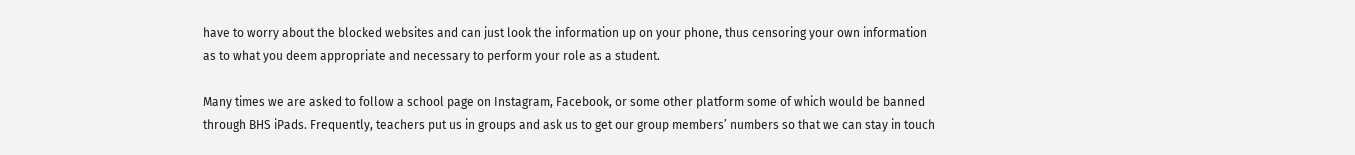have to worry about the blocked websites and can just look the information up on your phone, thus censoring your own information as to what you deem appropriate and necessary to perform your role as a student.

Many times we are asked to follow a school page on Instagram, Facebook, or some other platform some of which would be banned through BHS iPads. Frequently, teachers put us in groups and ask us to get our group members’ numbers so that we can stay in touch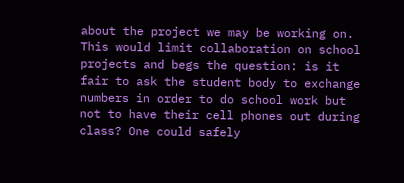about the project we may be working on. This would limit collaboration on school projects and begs the question: is it fair to ask the student body to exchange numbers in order to do school work but not to have their cell phones out during class? One could safely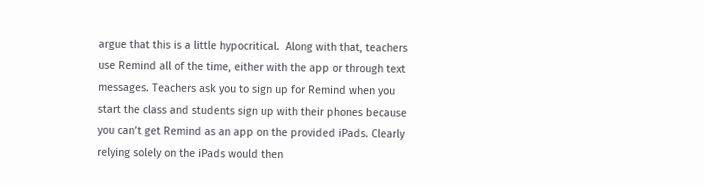argue that this is a little hypocritical.  Along with that, teachers use Remind all of the time, either with the app or through text messages. Teachers ask you to sign up for Remind when you start the class and students sign up with their phones because you can’t get Remind as an app on the provided iPads. Clearly relying solely on the iPads would then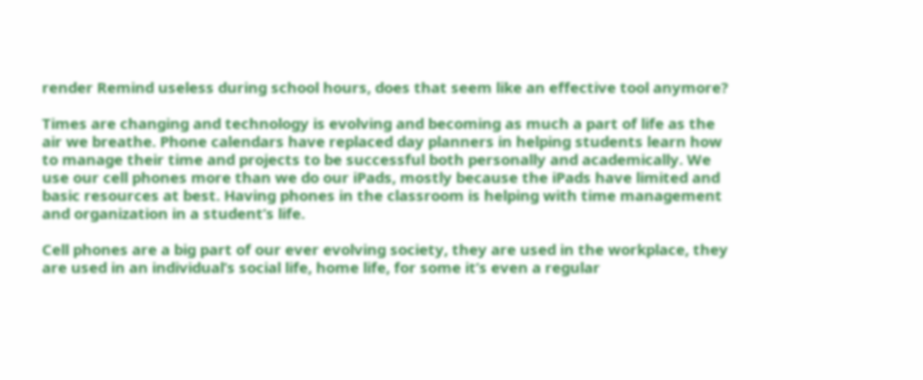render Remind useless during school hours, does that seem like an effective tool anymore?

Times are changing and technology is evolving and becoming as much a part of life as the air we breathe. Phone calendars have replaced day planners in helping students learn how to manage their time and projects to be successful both personally and academically. We use our cell phones more than we do our iPads, mostly because the iPads have limited and basic resources at best. Having phones in the classroom is helping with time management and organization in a student’s life.

Cell phones are a big part of our ever evolving society, they are used in the workplace, they are used in an individual’s social life, home life, for some it’s even a regular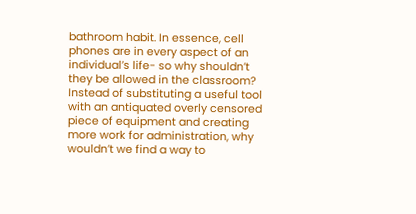bathroom habit. In essence, cell phones are in every aspect of an individual’s life- so why shouldn’t they be allowed in the classroom?  Instead of substituting a useful tool with an antiquated overly censored piece of equipment and creating more work for administration, why wouldn’t we find a way to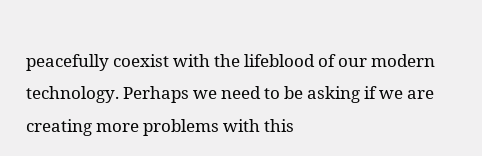peacefully coexist with the lifeblood of our modern technology. Perhaps we need to be asking if we are creating more problems with this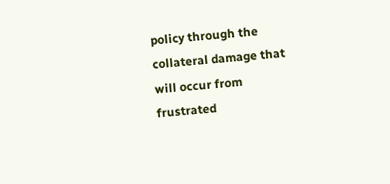policy through the collateral damage that will occur from frustrated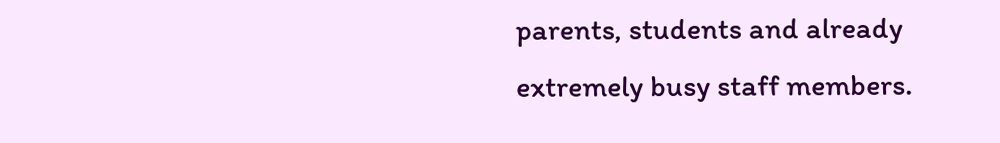parents, students and already extremely busy staff members.